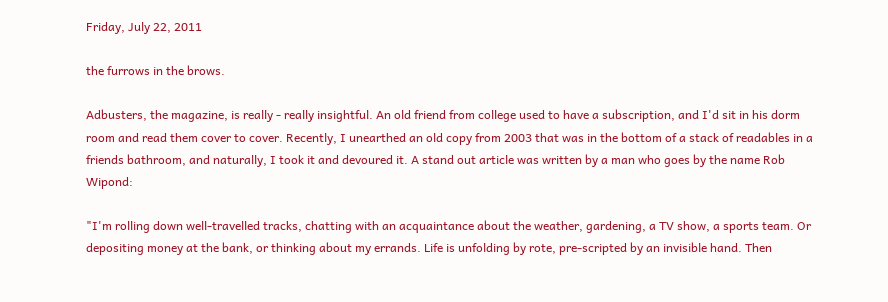Friday, July 22, 2011

the furrows in the brows.

Adbusters, the magazine, is really - really insightful. An old friend from college used to have a subscription, and I'd sit in his dorm room and read them cover to cover. Recently, I unearthed an old copy from 2003 that was in the bottom of a stack of readables in a friends bathroom, and naturally, I took it and devoured it. A stand out article was written by a man who goes by the name Rob Wipond:

"I'm rolling down well-travelled tracks, chatting with an acquaintance about the weather, gardening, a TV show, a sports team. Or depositing money at the bank, or thinking about my errands. Life is unfolding by rote, pre-scripted by an invisible hand. Then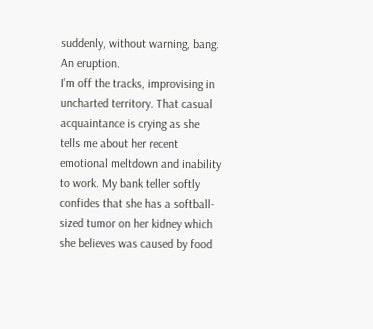suddenly, without warning, bang. An eruption.
I'm off the tracks, improvising in uncharted territory. That casual acquaintance is crying as she tells me about her recent emotional meltdown and inability to work. My bank teller softly confides that she has a softball-sized tumor on her kidney which she believes was caused by food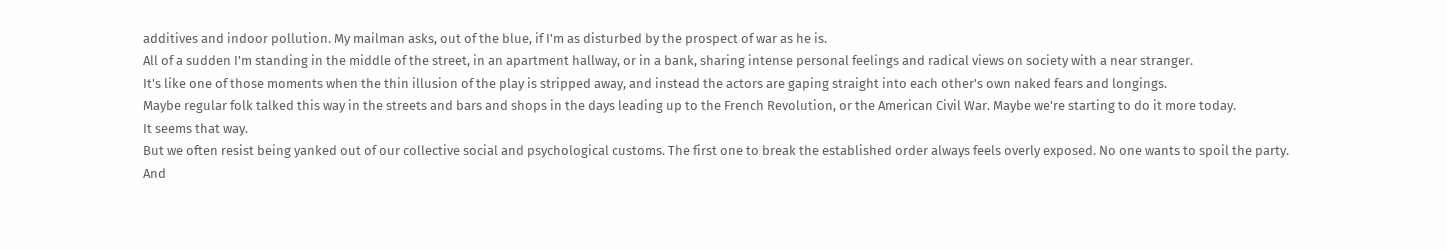additives and indoor pollution. My mailman asks, out of the blue, if I'm as disturbed by the prospect of war as he is.
All of a sudden I'm standing in the middle of the street, in an apartment hallway, or in a bank, sharing intense personal feelings and radical views on society with a near stranger.
It's like one of those moments when the thin illusion of the play is stripped away, and instead the actors are gaping straight into each other's own naked fears and longings.
Maybe regular folk talked this way in the streets and bars and shops in the days leading up to the French Revolution, or the American Civil War. Maybe we're starting to do it more today.
It seems that way.
But we often resist being yanked out of our collective social and psychological customs. The first one to break the established order always feels overly exposed. No one wants to spoil the party. And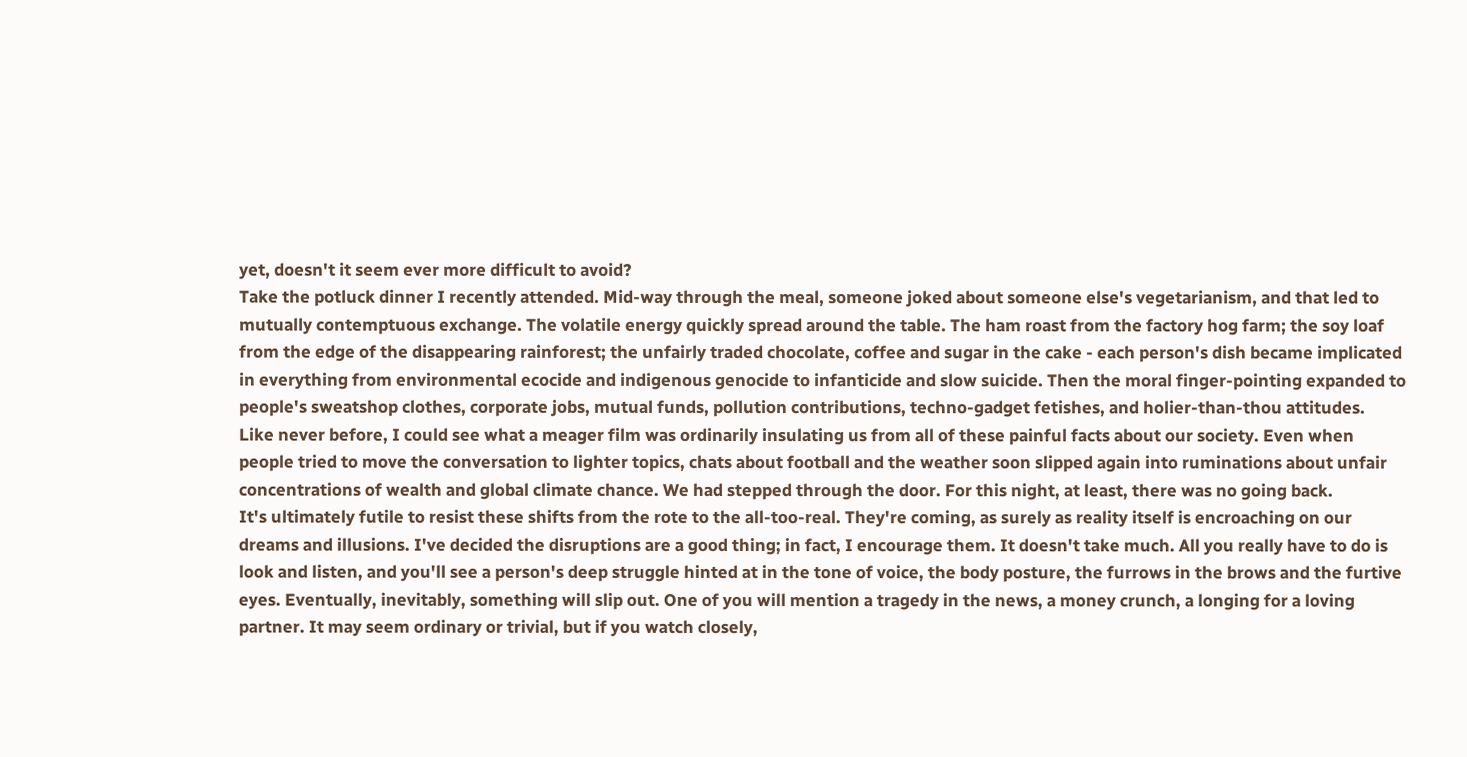yet, doesn't it seem ever more difficult to avoid?
Take the potluck dinner I recently attended. Mid-way through the meal, someone joked about someone else's vegetarianism, and that led to mutually contemptuous exchange. The volatile energy quickly spread around the table. The ham roast from the factory hog farm; the soy loaf from the edge of the disappearing rainforest; the unfairly traded chocolate, coffee and sugar in the cake - each person's dish became implicated in everything from environmental ecocide and indigenous genocide to infanticide and slow suicide. Then the moral finger-pointing expanded to people's sweatshop clothes, corporate jobs, mutual funds, pollution contributions, techno-gadget fetishes, and holier-than-thou attitudes.
Like never before, I could see what a meager film was ordinarily insulating us from all of these painful facts about our society. Even when people tried to move the conversation to lighter topics, chats about football and the weather soon slipped again into ruminations about unfair concentrations of wealth and global climate chance. We had stepped through the door. For this night, at least, there was no going back.
It's ultimately futile to resist these shifts from the rote to the all-too-real. They're coming, as surely as reality itself is encroaching on our dreams and illusions. I've decided the disruptions are a good thing; in fact, I encourage them. It doesn't take much. All you really have to do is look and listen, and you'll see a person's deep struggle hinted at in the tone of voice, the body posture, the furrows in the brows and the furtive eyes. Eventually, inevitably, something will slip out. One of you will mention a tragedy in the news, a money crunch, a longing for a loving partner. It may seem ordinary or trivial, but if you watch closely,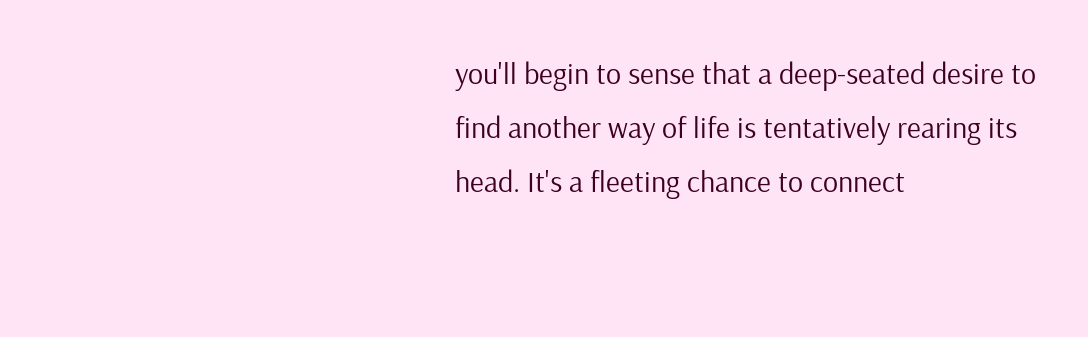you'll begin to sense that a deep-seated desire to find another way of life is tentatively rearing its head. It's a fleeting chance to connect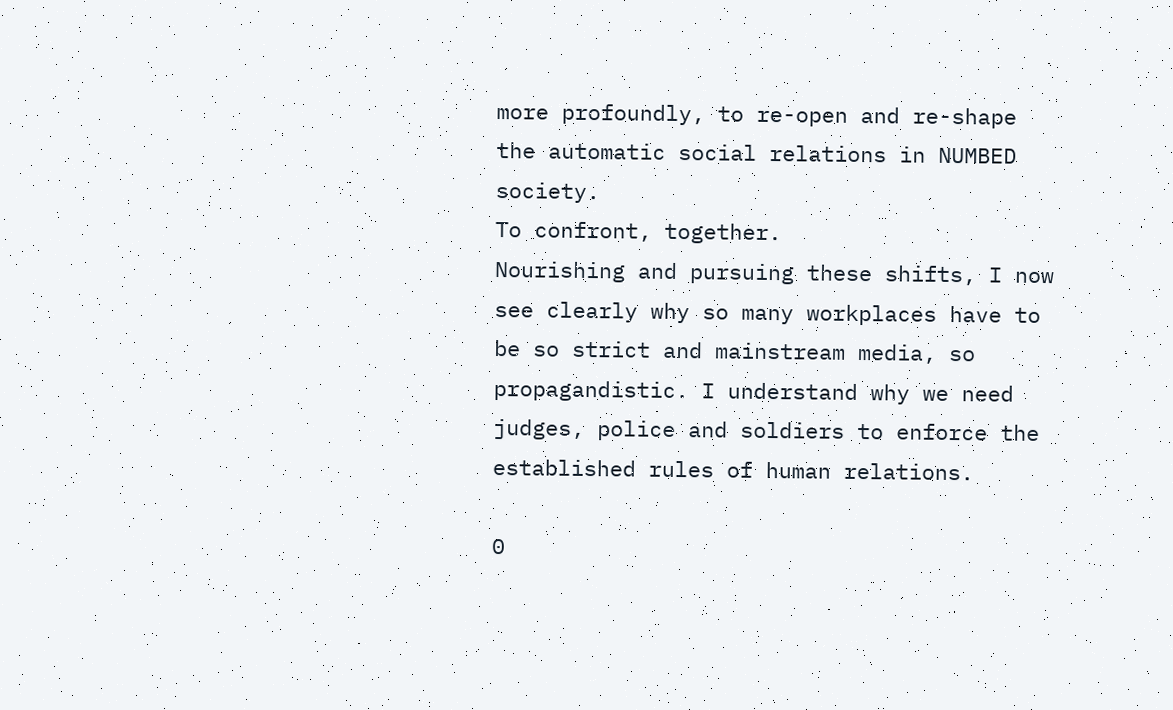more profoundly, to re-open and re-shape the automatic social relations in NUMBED society.
To confront, together.
Nourishing and pursuing these shifts, I now see clearly why so many workplaces have to be so strict and mainstream media, so propagandistic. I understand why we need judges, police and soldiers to enforce the established rules of human relations.

0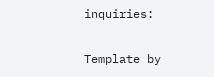inquiries:

Template by